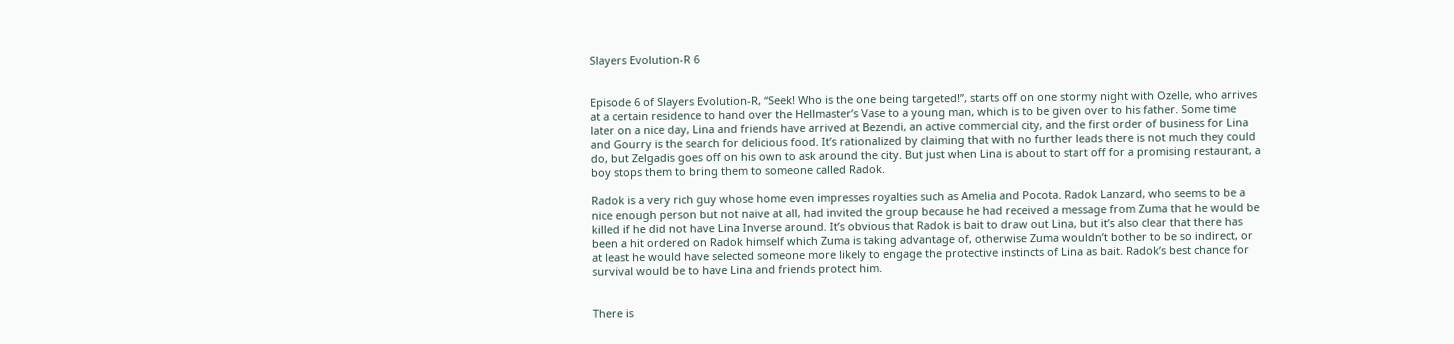Slayers Evolution-R 6


Episode 6 of Slayers Evolution-R, “Seek! Who is the one being targeted!”, starts off on one stormy night with Ozelle, who arrives at a certain residence to hand over the Hellmaster’s Vase to a young man, which is to be given over to his father. Some time later on a nice day, Lina and friends have arrived at Bezendi, an active commercial city, and the first order of business for Lina and Gourry is the search for delicious food. It’s rationalized by claiming that with no further leads there is not much they could do, but Zelgadis goes off on his own to ask around the city. But just when Lina is about to start off for a promising restaurant, a boy stops them to bring them to someone called Radok.

Radok is a very rich guy whose home even impresses royalties such as Amelia and Pocota. Radok Lanzard, who seems to be a nice enough person but not naive at all, had invited the group because he had received a message from Zuma that he would be killed if he did not have Lina Inverse around. It’s obvious that Radok is bait to draw out Lina, but it’s also clear that there has been a hit ordered on Radok himself which Zuma is taking advantage of, otherwise Zuma wouldn’t bother to be so indirect, or at least he would have selected someone more likely to engage the protective instincts of Lina as bait. Radok’s best chance for survival would be to have Lina and friends protect him.


There is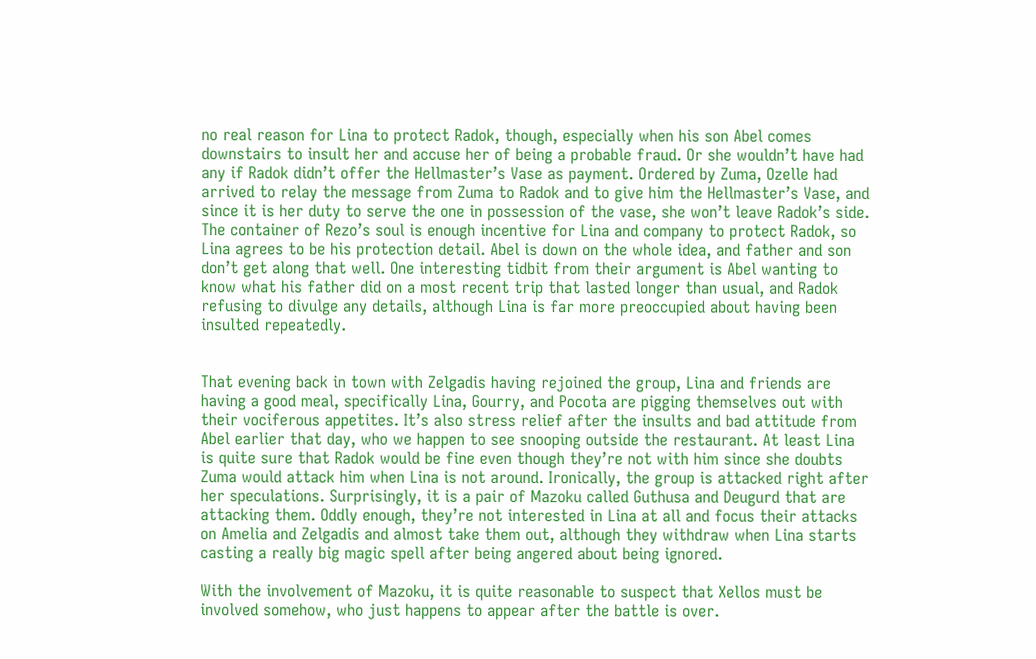no real reason for Lina to protect Radok, though, especially when his son Abel comes downstairs to insult her and accuse her of being a probable fraud. Or she wouldn’t have had any if Radok didn’t offer the Hellmaster’s Vase as payment. Ordered by Zuma, Ozelle had arrived to relay the message from Zuma to Radok and to give him the Hellmaster’s Vase, and since it is her duty to serve the one in possession of the vase, she won’t leave Radok’s side. The container of Rezo’s soul is enough incentive for Lina and company to protect Radok, so Lina agrees to be his protection detail. Abel is down on the whole idea, and father and son don’t get along that well. One interesting tidbit from their argument is Abel wanting to know what his father did on a most recent trip that lasted longer than usual, and Radok refusing to divulge any details, although Lina is far more preoccupied about having been insulted repeatedly.


That evening back in town with Zelgadis having rejoined the group, Lina and friends are having a good meal, specifically Lina, Gourry, and Pocota are pigging themselves out with their vociferous appetites. It’s also stress relief after the insults and bad attitude from Abel earlier that day, who we happen to see snooping outside the restaurant. At least Lina is quite sure that Radok would be fine even though they’re not with him since she doubts Zuma would attack him when Lina is not around. Ironically, the group is attacked right after her speculations. Surprisingly, it is a pair of Mazoku called Guthusa and Deugurd that are attacking them. Oddly enough, they’re not interested in Lina at all and focus their attacks on Amelia and Zelgadis and almost take them out, although they withdraw when Lina starts casting a really big magic spell after being angered about being ignored.

With the involvement of Mazoku, it is quite reasonable to suspect that Xellos must be involved somehow, who just happens to appear after the battle is over.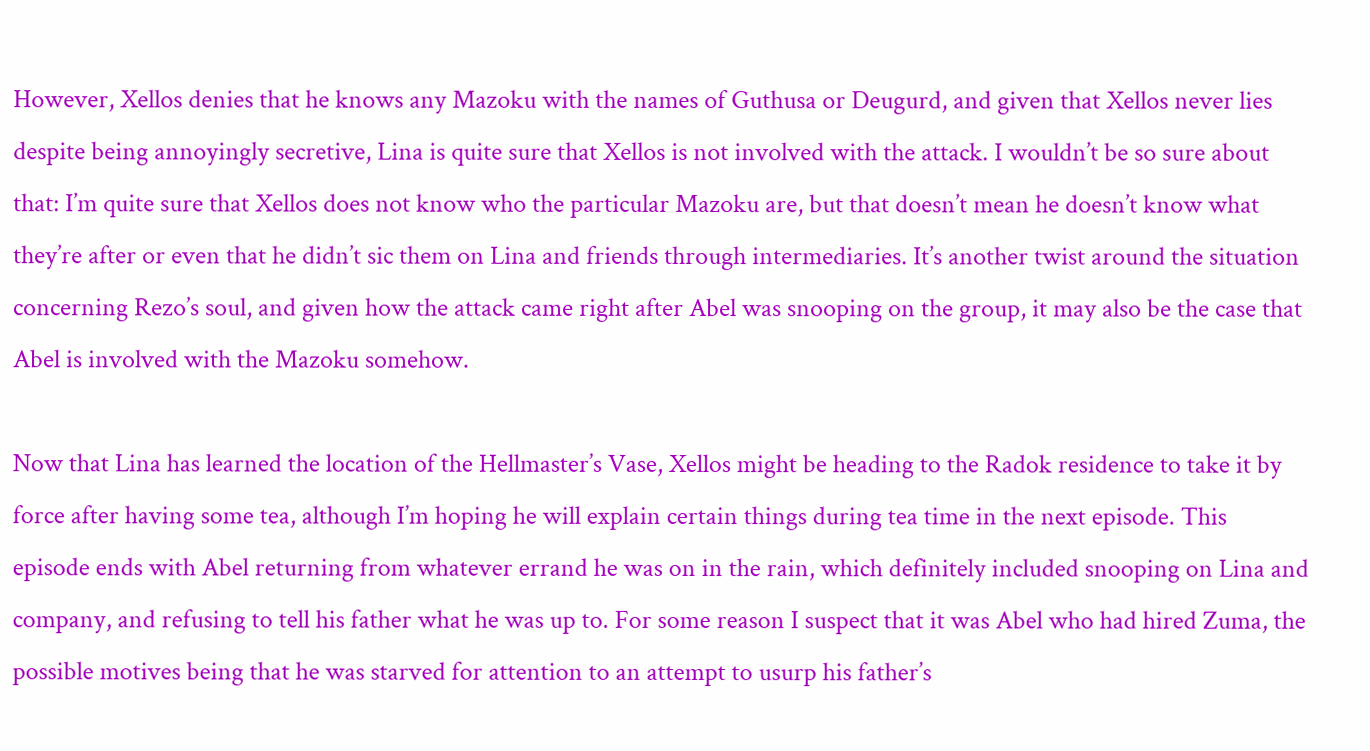However, Xellos denies that he knows any Mazoku with the names of Guthusa or Deugurd, and given that Xellos never lies despite being annoyingly secretive, Lina is quite sure that Xellos is not involved with the attack. I wouldn’t be so sure about that: I’m quite sure that Xellos does not know who the particular Mazoku are, but that doesn’t mean he doesn’t know what they’re after or even that he didn’t sic them on Lina and friends through intermediaries. It’s another twist around the situation concerning Rezo’s soul, and given how the attack came right after Abel was snooping on the group, it may also be the case that Abel is involved with the Mazoku somehow.

Now that Lina has learned the location of the Hellmaster’s Vase, Xellos might be heading to the Radok residence to take it by force after having some tea, although I’m hoping he will explain certain things during tea time in the next episode. This episode ends with Abel returning from whatever errand he was on in the rain, which definitely included snooping on Lina and company, and refusing to tell his father what he was up to. For some reason I suspect that it was Abel who had hired Zuma, the possible motives being that he was starved for attention to an attempt to usurp his father’s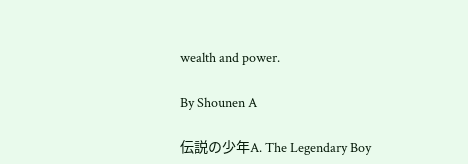wealth and power.

By Shounen A

伝説の少年A. The Legendary Boy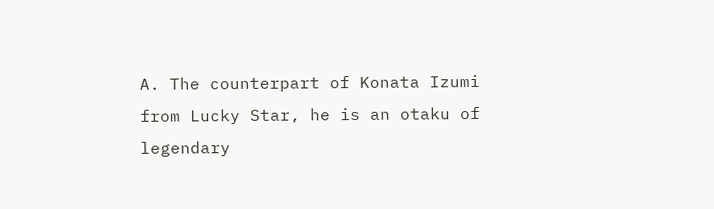A. The counterpart of Konata Izumi from Lucky Star, he is an otaku of legendary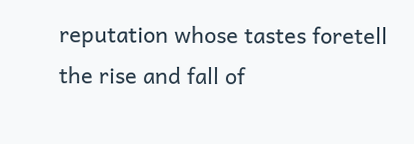reputation whose tastes foretell the rise and fall of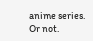anime series. Or not.